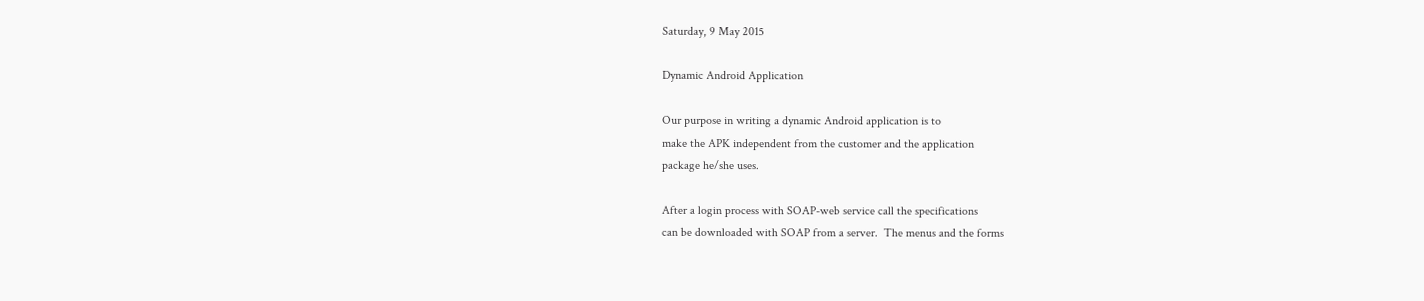Saturday, 9 May 2015

Dynamic Android Application

Our purpose in writing a dynamic Android application is to
make the APK independent from the customer and the application
package he/she uses.

After a login process with SOAP-web service call the specifications
can be downloaded with SOAP from a server.  The menus and the forms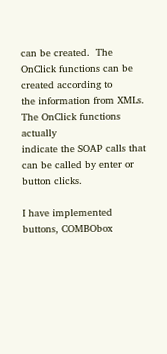can be created.  The OnClick functions can be created according to
the information from XMLs.  The OnClick functions actually
indicate the SOAP calls that can be called by enter or button clicks.

I have implemented buttons, COMBObox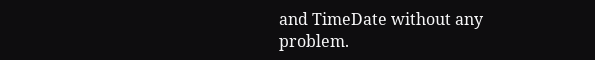and TimeDate without any problem.